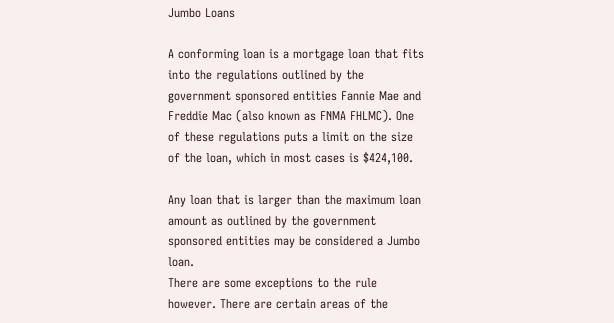Jumbo Loans

A conforming loan is a mortgage loan that fits into the regulations outlined by the government sponsored entities Fannie Mae and Freddie Mac (also known as FNMA FHLMC). One of these regulations puts a limit on the size of the loan, which in most cases is $424,100.

Any loan that is larger than the maximum loan amount as outlined by the government sponsored entities may be considered a Jumbo loan.
There are some exceptions to the rule however. There are certain areas of the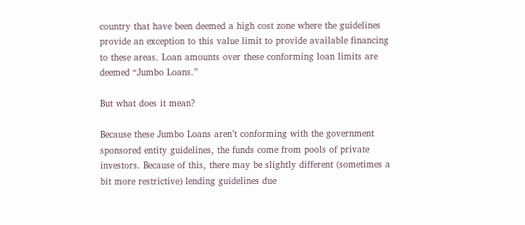country that have been deemed a high cost zone where the guidelines provide an exception to this value limit to provide available financing to these areas. Loan amounts over these conforming loan limits are deemed “Jumbo Loans.”

But what does it mean?

Because these Jumbo Loans aren’t conforming with the government sponsored entity guidelines, the funds come from pools of private investors. Because of this, there may be slightly different (sometimes a bit more restrictive) lending guidelines due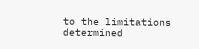to the limitations determined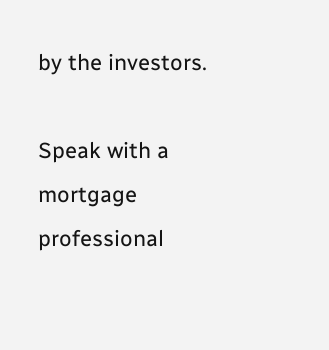by the investors.

Speak with a mortgage professional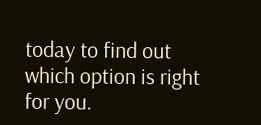today to find out which option is right for you.